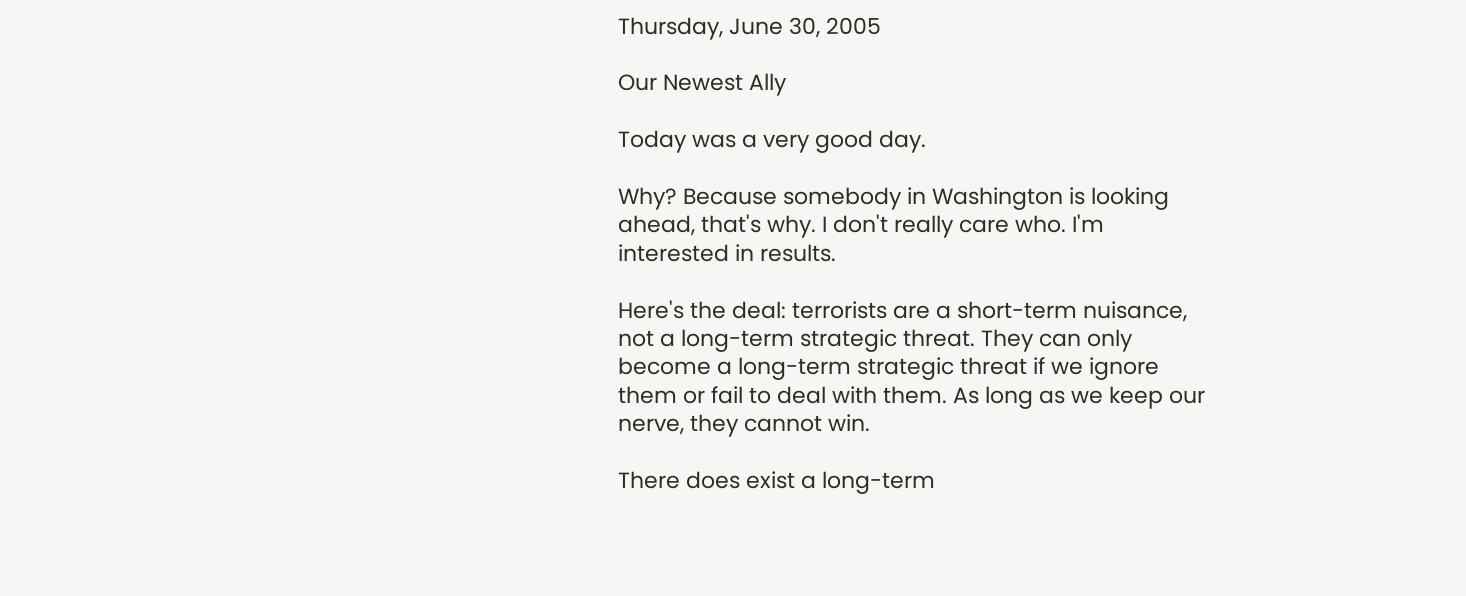Thursday, June 30, 2005

Our Newest Ally

Today was a very good day.

Why? Because somebody in Washington is looking ahead, that's why. I don't really care who. I'm interested in results.

Here's the deal: terrorists are a short-term nuisance, not a long-term strategic threat. They can only become a long-term strategic threat if we ignore them or fail to deal with them. As long as we keep our nerve, they cannot win.

There does exist a long-term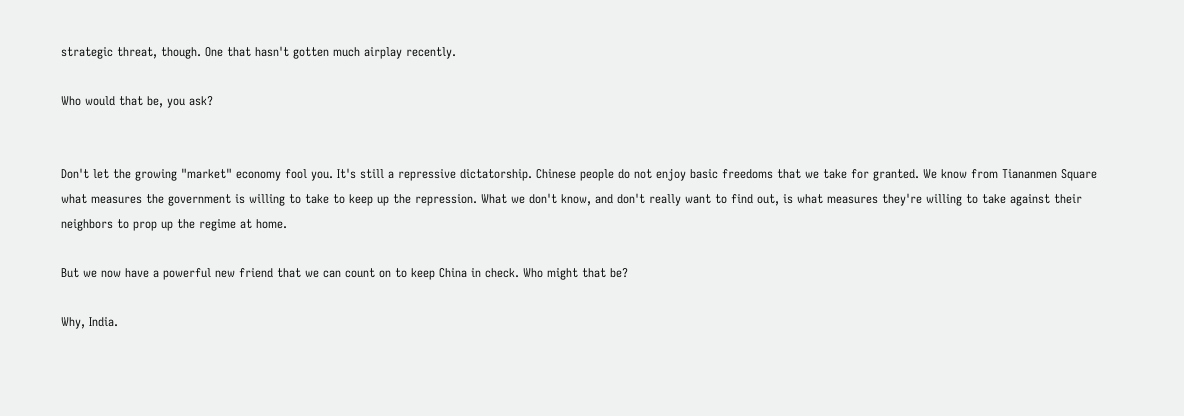strategic threat, though. One that hasn't gotten much airplay recently.

Who would that be, you ask?


Don't let the growing "market" economy fool you. It's still a repressive dictatorship. Chinese people do not enjoy basic freedoms that we take for granted. We know from Tiananmen Square what measures the government is willing to take to keep up the repression. What we don't know, and don't really want to find out, is what measures they're willing to take against their neighbors to prop up the regime at home.

But we now have a powerful new friend that we can count on to keep China in check. Who might that be?

Why, India.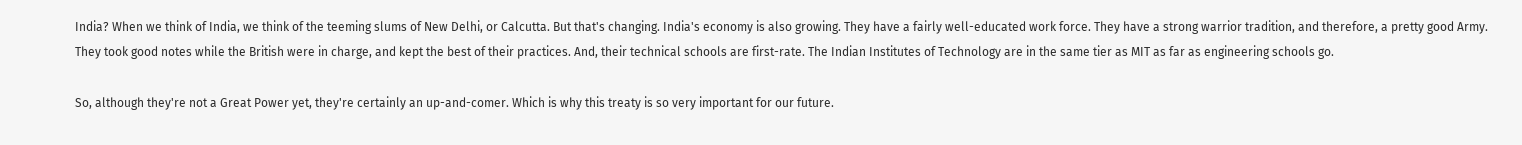India? When we think of India, we think of the teeming slums of New Delhi, or Calcutta. But that's changing. India's economy is also growing. They have a fairly well-educated work force. They have a strong warrior tradition, and therefore, a pretty good Army. They took good notes while the British were in charge, and kept the best of their practices. And, their technical schools are first-rate. The Indian Institutes of Technology are in the same tier as MIT as far as engineering schools go.

So, although they're not a Great Power yet, they're certainly an up-and-comer. Which is why this treaty is so very important for our future.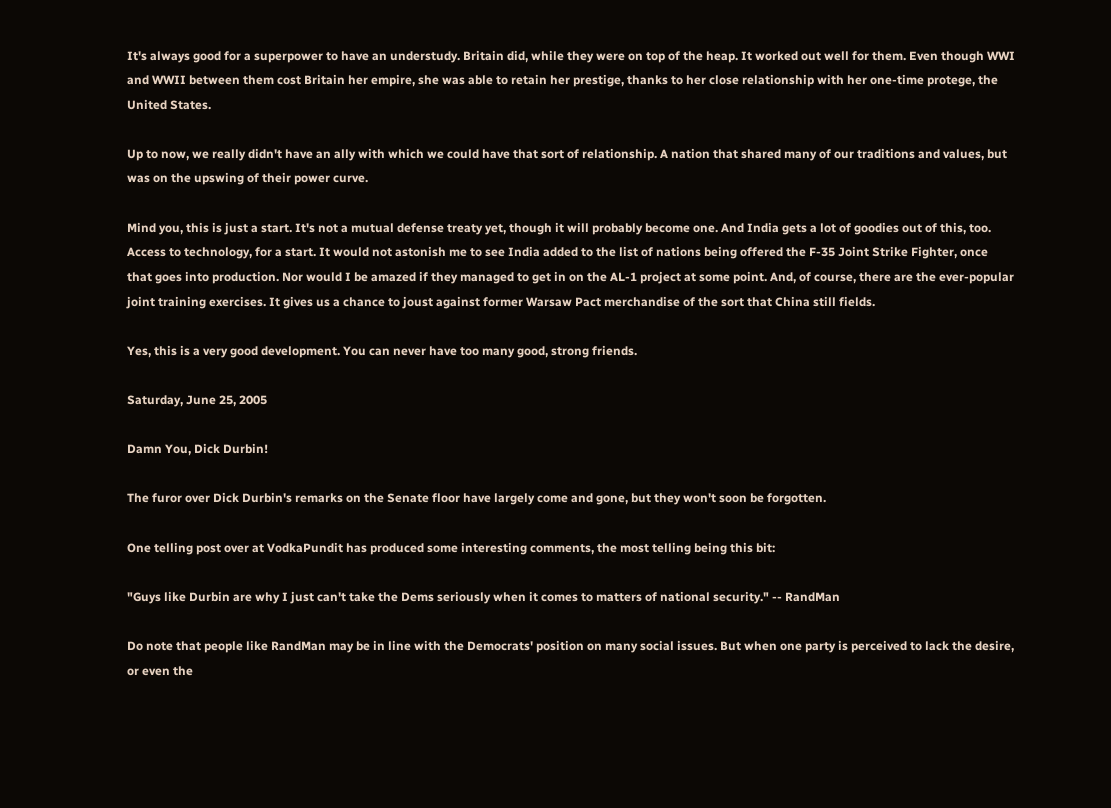It's always good for a superpower to have an understudy. Britain did, while they were on top of the heap. It worked out well for them. Even though WWI and WWII between them cost Britain her empire, she was able to retain her prestige, thanks to her close relationship with her one-time protege, the United States.

Up to now, we really didn't have an ally with which we could have that sort of relationship. A nation that shared many of our traditions and values, but was on the upswing of their power curve.

Mind you, this is just a start. It's not a mutual defense treaty yet, though it will probably become one. And India gets a lot of goodies out of this, too. Access to technology, for a start. It would not astonish me to see India added to the list of nations being offered the F-35 Joint Strike Fighter, once that goes into production. Nor would I be amazed if they managed to get in on the AL-1 project at some point. And, of course, there are the ever-popular joint training exercises. It gives us a chance to joust against former Warsaw Pact merchandise of the sort that China still fields.

Yes, this is a very good development. You can never have too many good, strong friends.

Saturday, June 25, 2005

Damn You, Dick Durbin!

The furor over Dick Durbin's remarks on the Senate floor have largely come and gone, but they won't soon be forgotten.

One telling post over at VodkaPundit has produced some interesting comments, the most telling being this bit:

"Guys like Durbin are why I just can't take the Dems seriously when it comes to matters of national security." -- RandMan

Do note that people like RandMan may be in line with the Democrats' position on many social issues. But when one party is perceived to lack the desire, or even the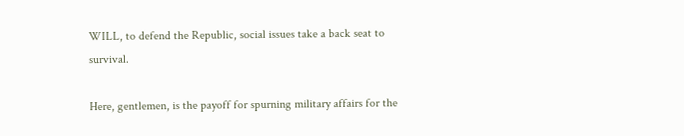WILL, to defend the Republic, social issues take a back seat to survival.

Here, gentlemen, is the payoff for spurning military affairs for the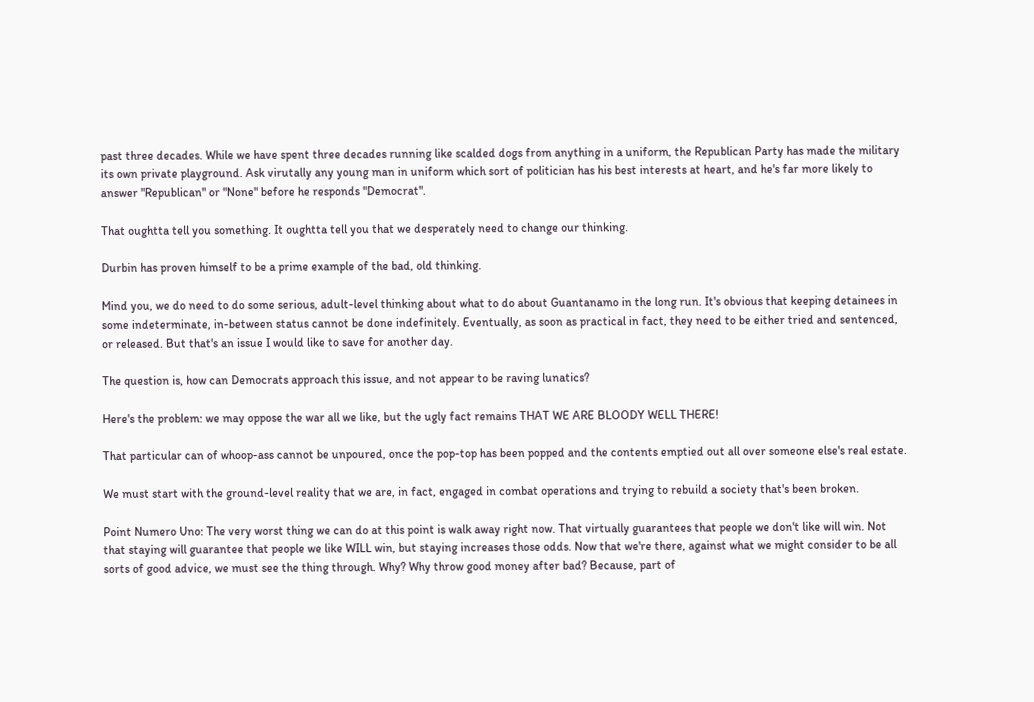past three decades. While we have spent three decades running like scalded dogs from anything in a uniform, the Republican Party has made the military its own private playground. Ask virutally any young man in uniform which sort of politician has his best interests at heart, and he's far more likely to answer "Republican" or "None" before he responds "Democrat".

That oughtta tell you something. It oughtta tell you that we desperately need to change our thinking.

Durbin has proven himself to be a prime example of the bad, old thinking.

Mind you, we do need to do some serious, adult-level thinking about what to do about Guantanamo in the long run. It's obvious that keeping detainees in some indeterminate, in-between status cannot be done indefinitely. Eventually, as soon as practical in fact, they need to be either tried and sentenced, or released. But that's an issue I would like to save for another day.

The question is, how can Democrats approach this issue, and not appear to be raving lunatics?

Here's the problem: we may oppose the war all we like, but the ugly fact remains THAT WE ARE BLOODY WELL THERE!

That particular can of whoop-ass cannot be unpoured, once the pop-top has been popped and the contents emptied out all over someone else's real estate.

We must start with the ground-level reality that we are, in fact, engaged in combat operations and trying to rebuild a society that's been broken.

Point Numero Uno: The very worst thing we can do at this point is walk away right now. That virtually guarantees that people we don't like will win. Not that staying will guarantee that people we like WILL win, but staying increases those odds. Now that we're there, against what we might consider to be all sorts of good advice, we must see the thing through. Why? Why throw good money after bad? Because, part of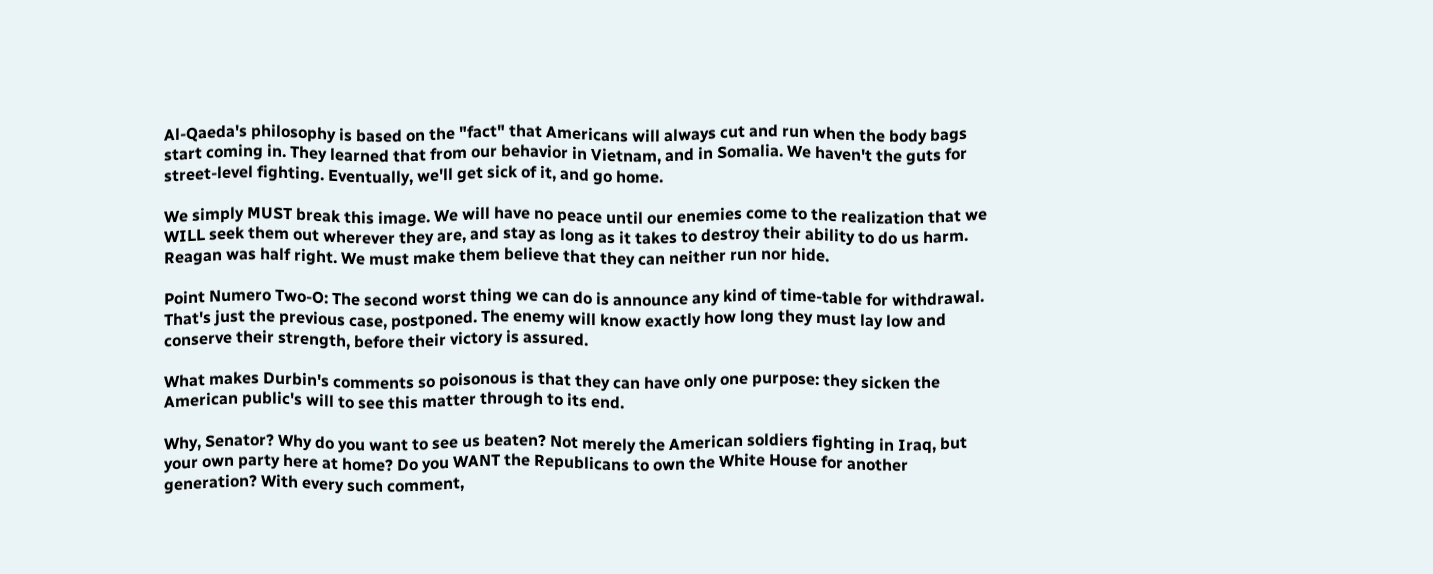Al-Qaeda's philosophy is based on the "fact" that Americans will always cut and run when the body bags start coming in. They learned that from our behavior in Vietnam, and in Somalia. We haven't the guts for street-level fighting. Eventually, we'll get sick of it, and go home.

We simply MUST break this image. We will have no peace until our enemies come to the realization that we WILL seek them out wherever they are, and stay as long as it takes to destroy their ability to do us harm. Reagan was half right. We must make them believe that they can neither run nor hide.

Point Numero Two-O: The second worst thing we can do is announce any kind of time-table for withdrawal. That's just the previous case, postponed. The enemy will know exactly how long they must lay low and conserve their strength, before their victory is assured.

What makes Durbin's comments so poisonous is that they can have only one purpose: they sicken the American public's will to see this matter through to its end.

Why, Senator? Why do you want to see us beaten? Not merely the American soldiers fighting in Iraq, but your own party here at home? Do you WANT the Republicans to own the White House for another generation? With every such comment,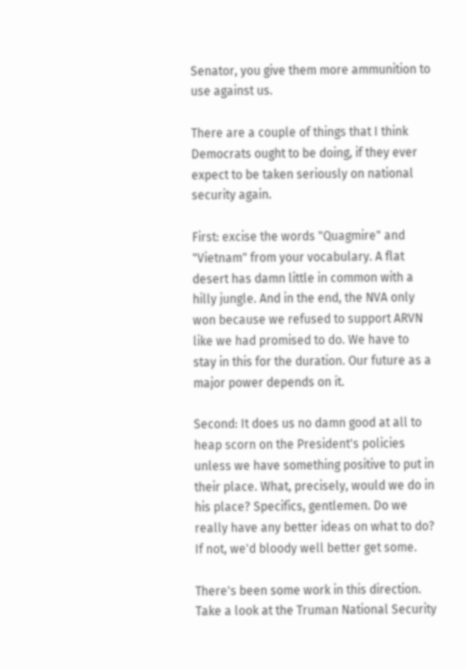Senator, you give them more ammunition to use against us.

There are a couple of things that I think Democrats ought to be doing, if they ever expect to be taken seriously on national security again.

First: excise the words "Quagmire" and "Vietnam" from your vocabulary. A flat desert has damn little in common with a hilly jungle. And in the end, the NVA only won because we refused to support ARVN like we had promised to do. We have to stay in this for the duration. Our future as a major power depends on it.

Second: It does us no damn good at all to heap scorn on the President's policies unless we have something positive to put in their place. What, precisely, would we do in his place? Specifics, gentlemen. Do we really have any better ideas on what to do? If not, we'd bloody well better get some.

There's been some work in this direction. Take a look at the Truman National Security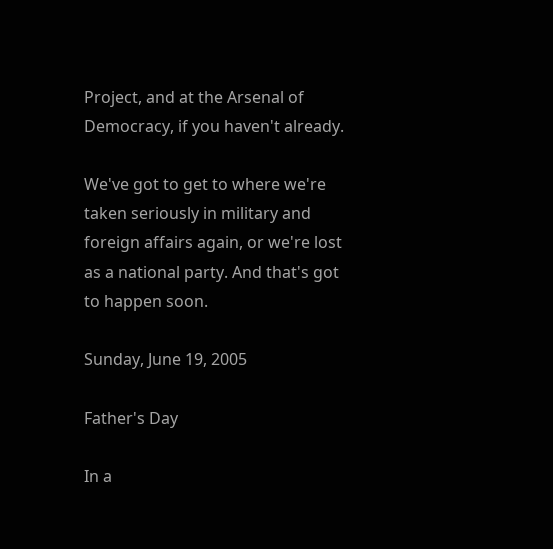Project, and at the Arsenal of Democracy, if you haven't already.

We've got to get to where we're taken seriously in military and foreign affairs again, or we're lost as a national party. And that's got to happen soon.

Sunday, June 19, 2005

Father's Day

In a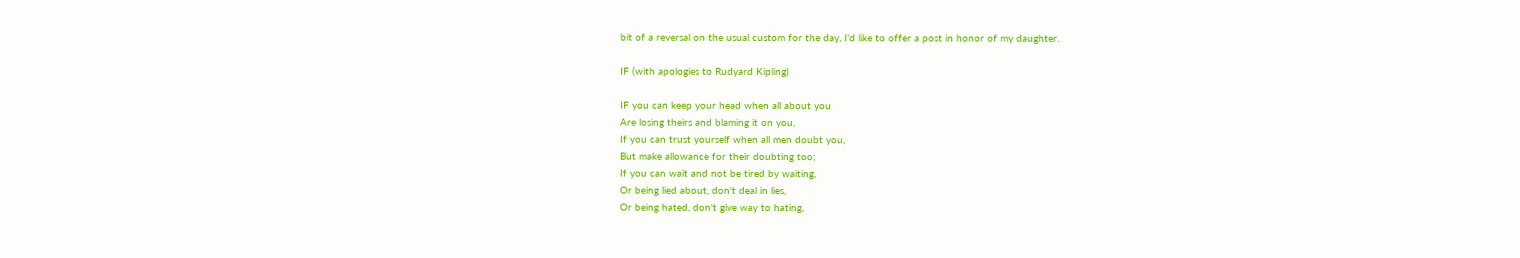bit of a reversal on the usual custom for the day, I'd like to offer a post in honor of my daughter.

IF (with apologies to Rudyard Kipling)

IF you can keep your head when all about you
Are losing theirs and blaming it on you,
If you can trust yourself when all men doubt you,
But make allowance for their doubting too;
If you can wait and not be tired by waiting,
Or being lied about, don't deal in lies,
Or being hated, don't give way to hating,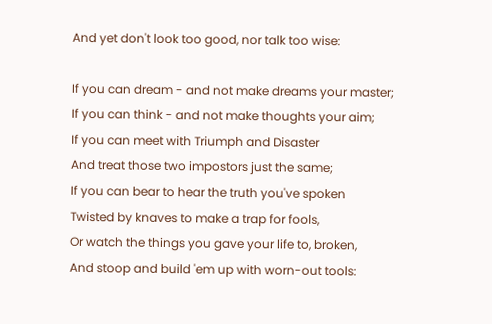And yet don't look too good, nor talk too wise:

If you can dream - and not make dreams your master;
If you can think - and not make thoughts your aim;
If you can meet with Triumph and Disaster
And treat those two impostors just the same;
If you can bear to hear the truth you've spoken
Twisted by knaves to make a trap for fools,
Or watch the things you gave your life to, broken,
And stoop and build 'em up with worn-out tools: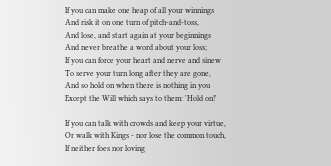If you can make one heap of all your winnings
And risk it on one turn of pitch-and-toss,
And lose, and start again at your beginnings
And never breathe a word about your loss;
If you can force your heart and nerve and sinew
To serve your turn long after they are gone,
And so hold on when there is nothing in you
Except the Will which says to them: 'Hold on!'

If you can talk with crowds and keep your virtue,
Or walk with Kings - nor lose the common touch,
If neither foes nor loving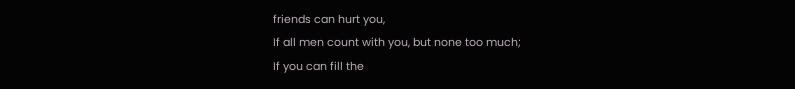friends can hurt you,
If all men count with you, but none too much;
If you can fill the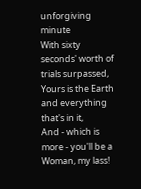unforgiving minute
With sixty seconds' worth of trials surpassed,
Yours is the Earth and everything that's in it,
And - which is more - you'll be a Woman, my lass!